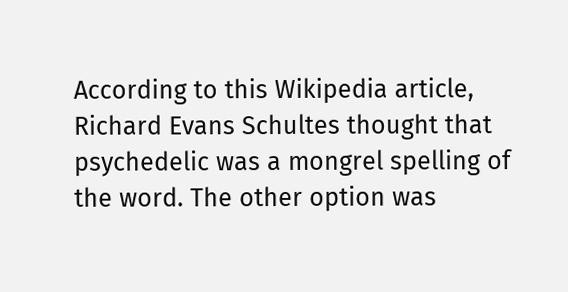According to this Wikipedia article, Richard Evans Schultes thought that psychedelic was a mongrel spelling of the word. The other option was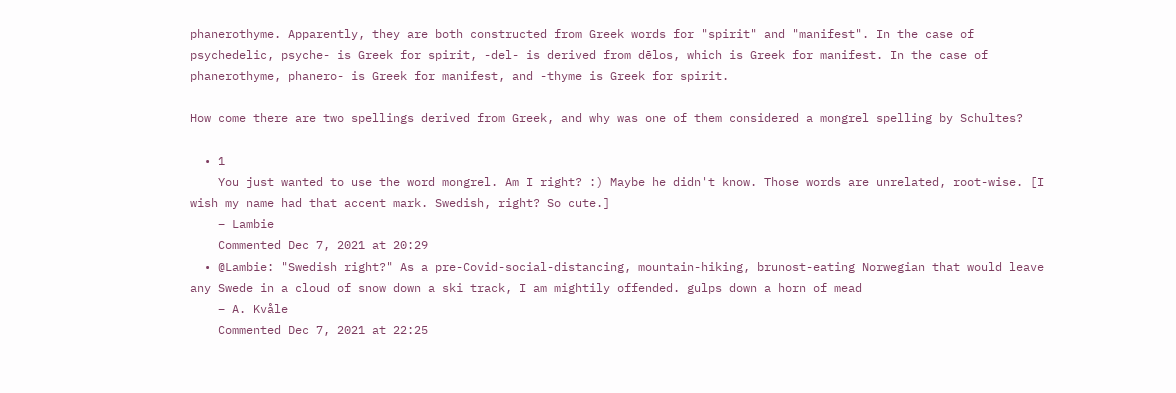phanerothyme. Apparently, they are both constructed from Greek words for "spirit" and "manifest". In the case of psychedelic, psyche- is Greek for spirit, -del- is derived from dēlos, which is Greek for manifest. In the case of phanerothyme, phanero- is Greek for manifest, and -thyme is Greek for spirit.

How come there are two spellings derived from Greek, and why was one of them considered a mongrel spelling by Schultes?

  • 1
    You just wanted to use the word mongrel. Am I right? :) Maybe he didn't know. Those words are unrelated, root-wise. [I wish my name had that accent mark. Swedish, right? So cute.]
    – Lambie
    Commented Dec 7, 2021 at 20:29
  • @Lambie: "Swedish right?" As a pre-Covid-social-distancing, mountain-hiking, brunost-eating Norwegian that would leave any Swede in a cloud of snow down a ski track, I am mightily offended. gulps down a horn of mead
    – A. Kvåle
    Commented Dec 7, 2021 at 22:25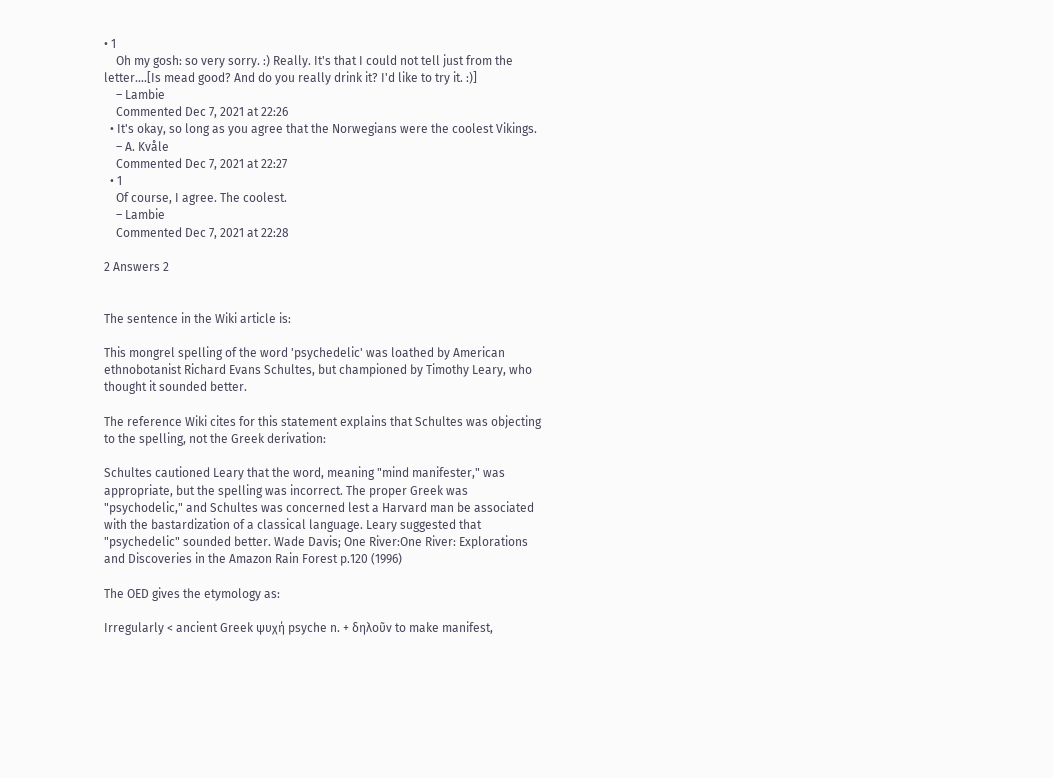• 1
    Oh my gosh: so very sorry. :) Really. It's that I could not tell just from the letter....[Is mead good? And do you really drink it? I'd like to try it. :)]
    – Lambie
    Commented Dec 7, 2021 at 22:26
  • It's okay, so long as you agree that the Norwegians were the coolest Vikings.
    – A. Kvåle
    Commented Dec 7, 2021 at 22:27
  • 1
    Of course, I agree. The coolest.
    – Lambie
    Commented Dec 7, 2021 at 22:28

2 Answers 2


The sentence in the Wiki article is:

This mongrel spelling of the word 'psychedelic' was loathed by American ethnobotanist Richard Evans Schultes, but championed by Timothy Leary, who thought it sounded better.

The reference Wiki cites for this statement explains that Schultes was objecting to the spelling, not the Greek derivation:

Schultes cautioned Leary that the word, meaning "mind manifester," was appropriate, but the spelling was incorrect. The proper Greek was "psychodelic," and Schultes was concerned lest a Harvard man be associated with the bastardization of a classical language. Leary suggested that "psychedelic" sounded better. Wade Davis; One River:One River: Explorations and Discoveries in the Amazon Rain Forest p.120 (1996)

The OED gives the etymology as:

Irregularly < ancient Greek ψυχή psyche n. + δηλοῦν to make manifest,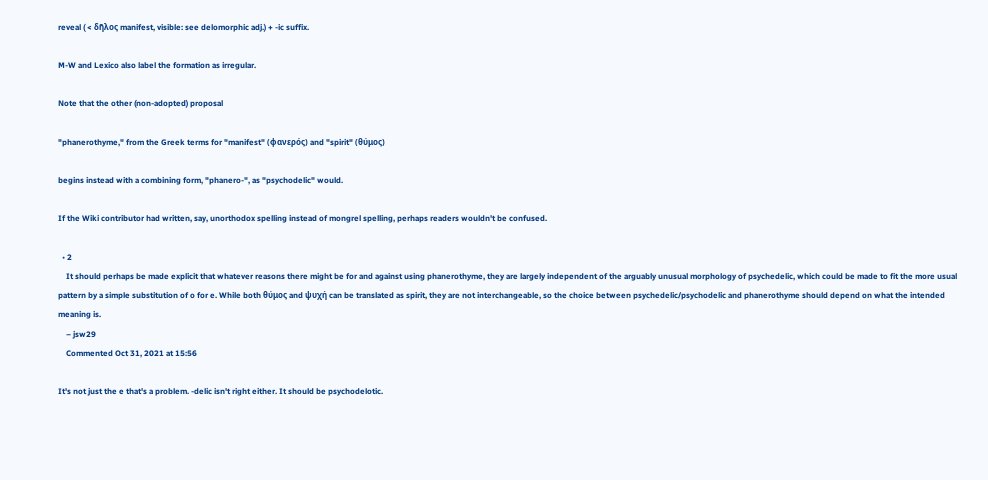reveal ( < δῆλος manifest, visible: see delomorphic adj.) + -ic suffix.

M-W and Lexico also label the formation as irregular.

Note that the other (non-adopted) proposal

"phanerothyme," from the Greek terms for "manifest" (φανερός) and "spirit" (θύμος)

begins instead with a combining form, "phanero-", as "psychodelic" would.

If the Wiki contributor had written, say, unorthodox spelling instead of mongrel spelling, perhaps readers wouldn't be confused.

  • 2
    It should perhaps be made explicit that whatever reasons there might be for and against using phanerothyme, they are largely independent of the arguably unusual morphology of psychedelic, which could be made to fit the more usual pattern by a simple substitution of o for e. While both θύμος and ψυχή can be translated as spirit, they are not interchangeable, so the choice between psychedelic/psychodelic and phanerothyme should depend on what the intended meaning is.
    – jsw29
    Commented Oct 31, 2021 at 15:56

It's not just the e that's a problem. -delic isn't right either. It should be psychodelotic.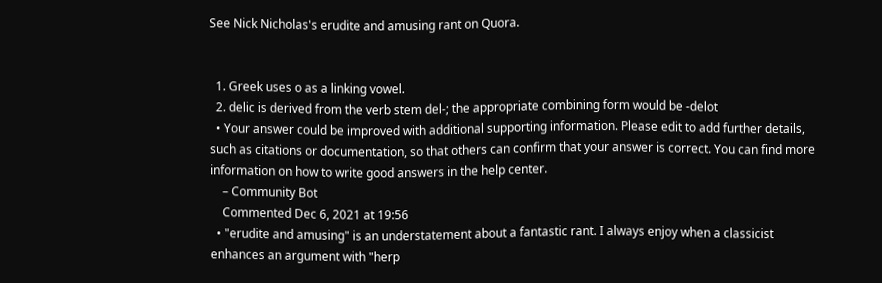See Nick Nicholas's erudite and amusing rant on Quora.


  1. Greek uses o as a linking vowel.
  2. delic is derived from the verb stem del-; the appropriate combining form would be -delot
  • Your answer could be improved with additional supporting information. Please edit to add further details, such as citations or documentation, so that others can confirm that your answer is correct. You can find more information on how to write good answers in the help center.
    – Community Bot
    Commented Dec 6, 2021 at 19:56
  • "erudite and amusing" is an understatement about a fantastic rant. I always enjoy when a classicist enhances an argument with "herp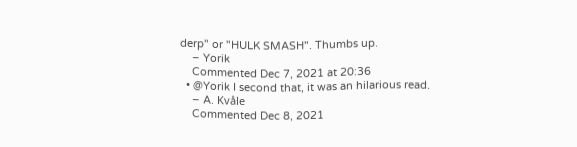derp" or "HULK SMASH". Thumbs up.
    – Yorik
    Commented Dec 7, 2021 at 20:36
  • @Yorik I second that, it was an hilarious read.
    – A. Kvåle
    Commented Dec 8, 2021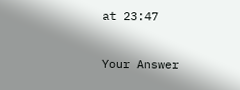at 23:47

Your Answer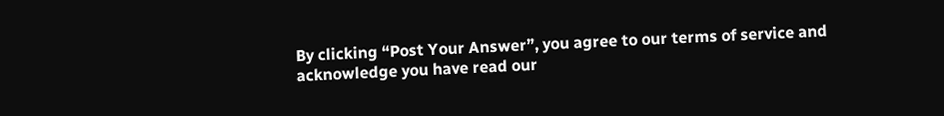By clicking “Post Your Answer”, you agree to our terms of service and acknowledge you have read our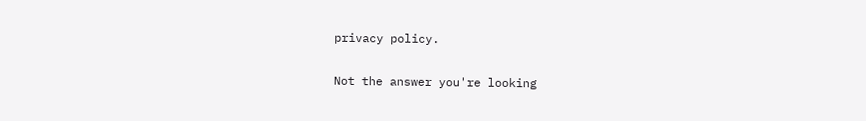privacy policy.

Not the answer you're looking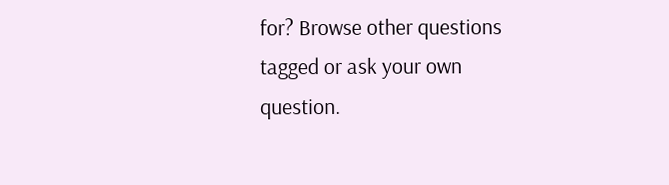for? Browse other questions tagged or ask your own question.